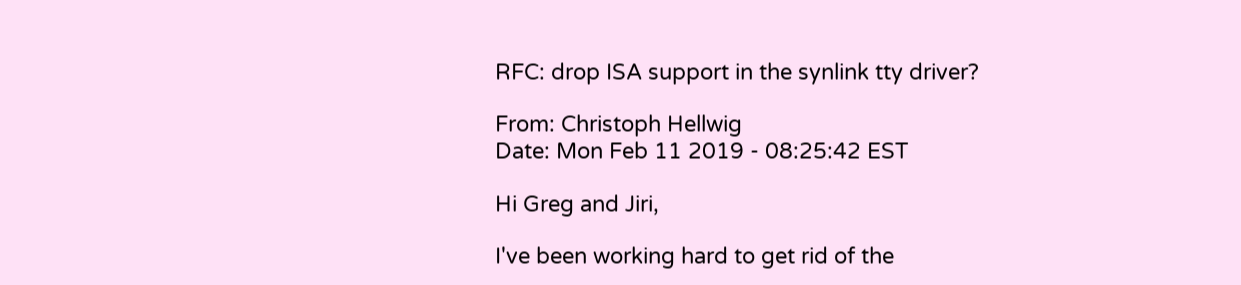RFC: drop ISA support in the synlink tty driver?

From: Christoph Hellwig
Date: Mon Feb 11 2019 - 08:25:42 EST

Hi Greg and Jiri,

I've been working hard to get rid of the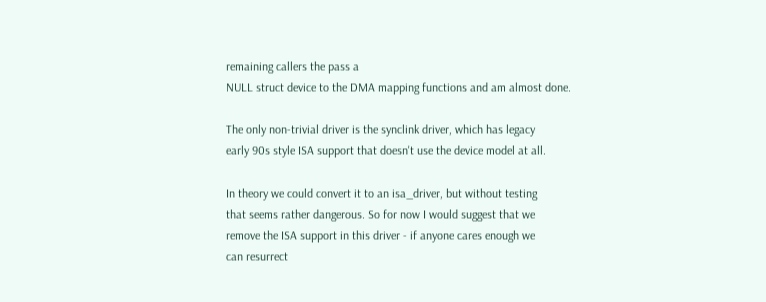remaining callers the pass a
NULL struct device to the DMA mapping functions and am almost done.

The only non-trivial driver is the synclink driver, which has legacy
early 90s style ISA support that doesn't use the device model at all.

In theory we could convert it to an isa_driver, but without testing
that seems rather dangerous. So for now I would suggest that we
remove the ISA support in this driver - if anyone cares enough we
can resurrect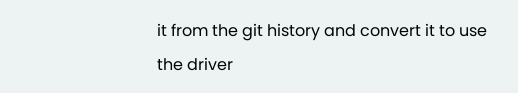it from the git history and convert it to use the driver